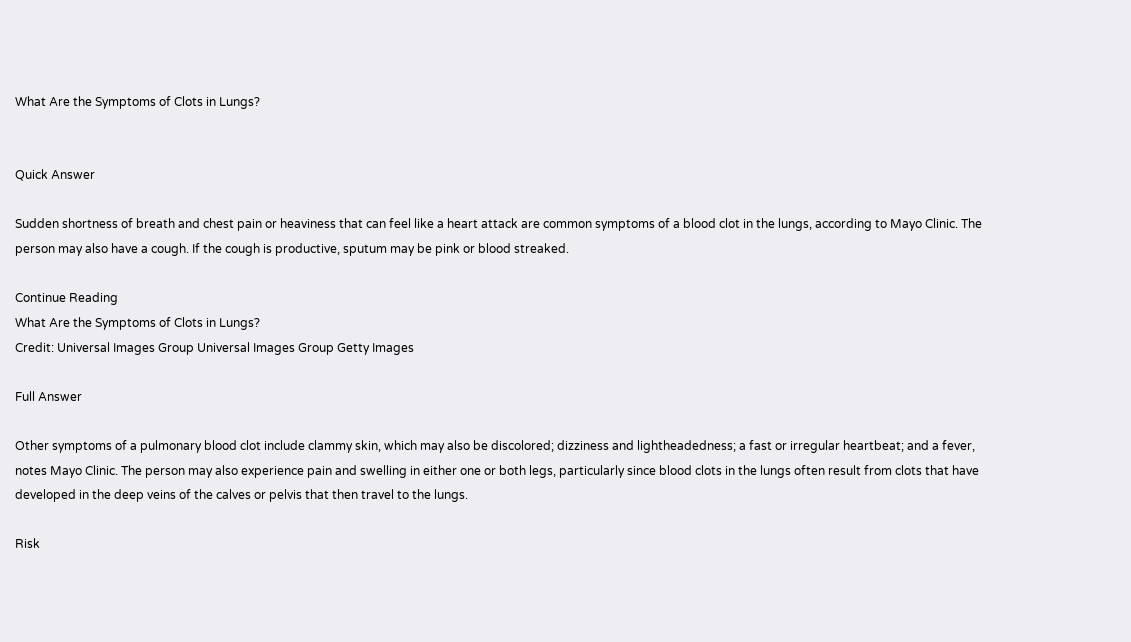What Are the Symptoms of Clots in Lungs?


Quick Answer

Sudden shortness of breath and chest pain or heaviness that can feel like a heart attack are common symptoms of a blood clot in the lungs, according to Mayo Clinic. The person may also have a cough. If the cough is productive, sputum may be pink or blood streaked.

Continue Reading
What Are the Symptoms of Clots in Lungs?
Credit: Universal Images Group Universal Images Group Getty Images

Full Answer

Other symptoms of a pulmonary blood clot include clammy skin, which may also be discolored; dizziness and lightheadedness; a fast or irregular heartbeat; and a fever, notes Mayo Clinic. The person may also experience pain and swelling in either one or both legs, particularly since blood clots in the lungs often result from clots that have developed in the deep veins of the calves or pelvis that then travel to the lungs.

Risk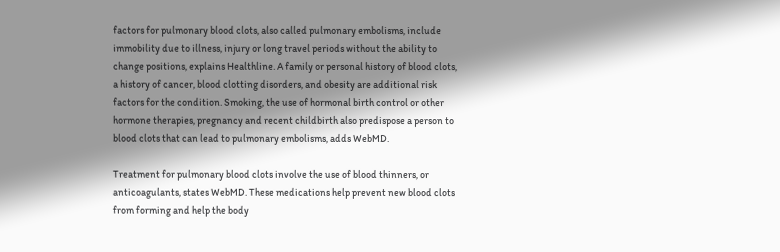factors for pulmonary blood clots, also called pulmonary embolisms, include immobility due to illness, injury or long travel periods without the ability to change positions, explains Healthline. A family or personal history of blood clots, a history of cancer, blood clotting disorders, and obesity are additional risk factors for the condition. Smoking, the use of hormonal birth control or other hormone therapies, pregnancy and recent childbirth also predispose a person to blood clots that can lead to pulmonary embolisms, adds WebMD.

Treatment for pulmonary blood clots involve the use of blood thinners, or anticoagulants, states WebMD. These medications help prevent new blood clots from forming and help the body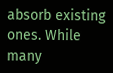absorb existing ones. While many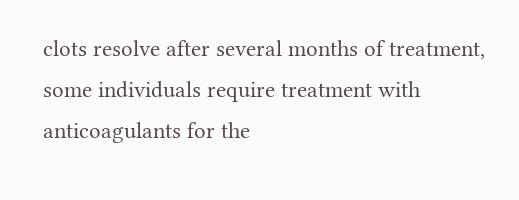clots resolve after several months of treatment, some individuals require treatment with anticoagulants for the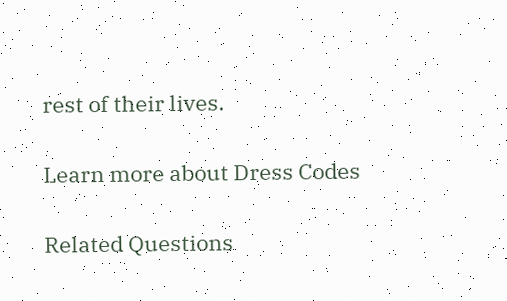rest of their lives.

Learn more about Dress Codes

Related Questions